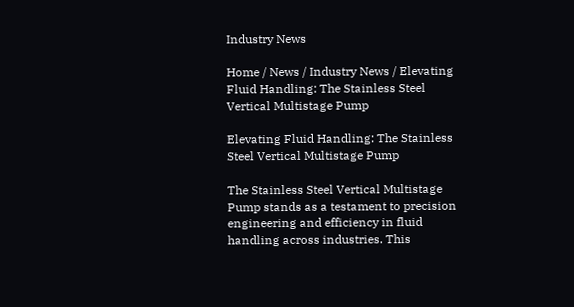Industry News

Home / News / Industry News / Elevating Fluid Handling: The Stainless Steel Vertical Multistage Pump

Elevating Fluid Handling: The Stainless Steel Vertical Multistage Pump

The Stainless Steel Vertical Multistage Pump stands as a testament to precision engineering and efficiency in fluid handling across industries. This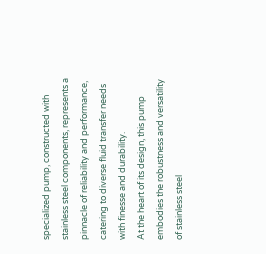specialized pump, constructed with stainless steel components, represents a pinnacle of reliability and performance, catering to diverse fluid transfer needs with finesse and durability.
At the heart of its design, this pump embodies the robustness and versatility of stainless steel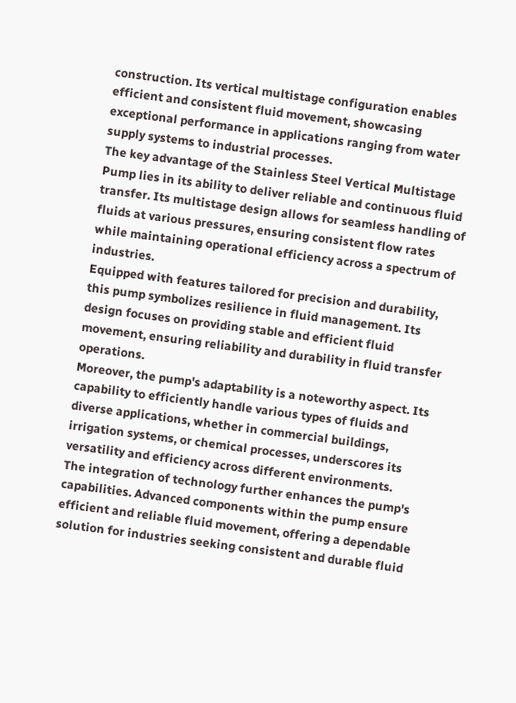construction. Its vertical multistage configuration enables efficient and consistent fluid movement, showcasing exceptional performance in applications ranging from water supply systems to industrial processes.
The key advantage of the Stainless Steel Vertical Multistage Pump lies in its ability to deliver reliable and continuous fluid transfer. Its multistage design allows for seamless handling of fluids at various pressures, ensuring consistent flow rates while maintaining operational efficiency across a spectrum of industries.
Equipped with features tailored for precision and durability, this pump symbolizes resilience in fluid management. Its design focuses on providing stable and efficient fluid movement, ensuring reliability and durability in fluid transfer operations.
Moreover, the pump's adaptability is a noteworthy aspect. Its capability to efficiently handle various types of fluids and diverse applications, whether in commercial buildings, irrigation systems, or chemical processes, underscores its versatility and efficiency across different environments.
The integration of technology further enhances the pump's capabilities. Advanced components within the pump ensure efficient and reliable fluid movement, offering a dependable solution for industries seeking consistent and durable fluid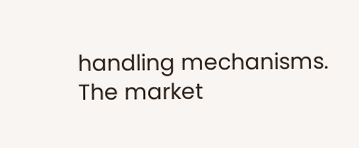handling mechanisms.
The market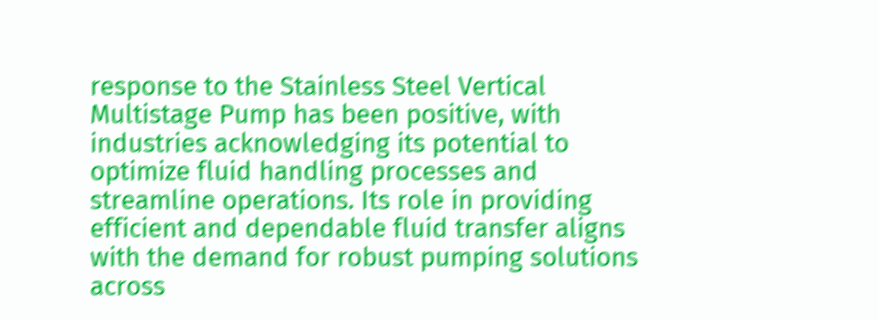response to the Stainless Steel Vertical Multistage Pump has been positive, with industries acknowledging its potential to optimize fluid handling processes and streamline operations. Its role in providing efficient and dependable fluid transfer aligns with the demand for robust pumping solutions across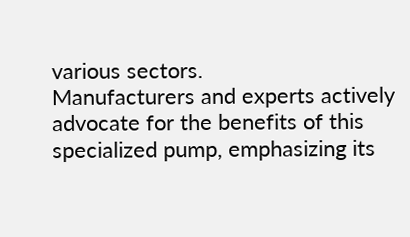various sectors.
Manufacturers and experts actively advocate for the benefits of this specialized pump, emphasizing its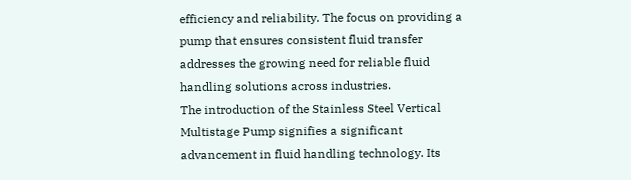efficiency and reliability. The focus on providing a pump that ensures consistent fluid transfer addresses the growing need for reliable fluid handling solutions across industries.
The introduction of the Stainless Steel Vertical Multistage Pump signifies a significant advancement in fluid handling technology. Its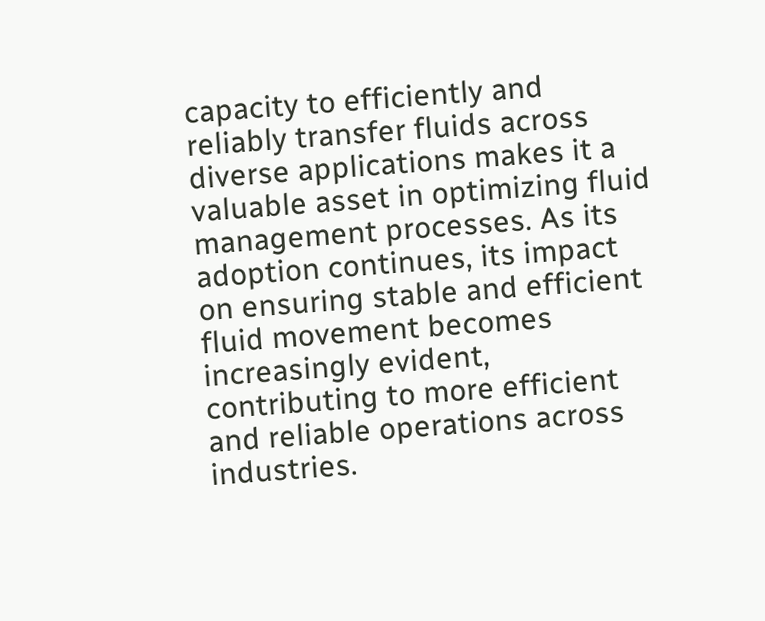capacity to efficiently and reliably transfer fluids across diverse applications makes it a valuable asset in optimizing fluid management processes. As its adoption continues, its impact on ensuring stable and efficient fluid movement becomes increasingly evident, contributing to more efficient and reliable operations across industries.